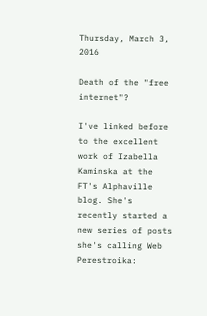Thursday, March 3, 2016

Death of the "free internet"?

I've linked before to the excellent work of Izabella Kaminska at the FT's Alphaville blog. She's recently started a new series of posts she's calling Web Perestroika: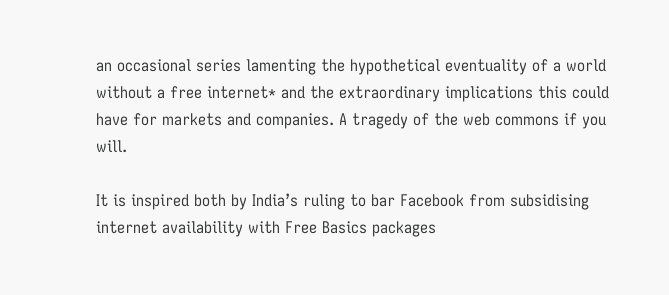an occasional series lamenting the hypothetical eventuality of a world without a free internet* and the extraordinary implications this could have for markets and companies. A tragedy of the web commons if you will.

It is inspired both by India’s ruling to bar Facebook from subsidising internet availability with Free Basics packages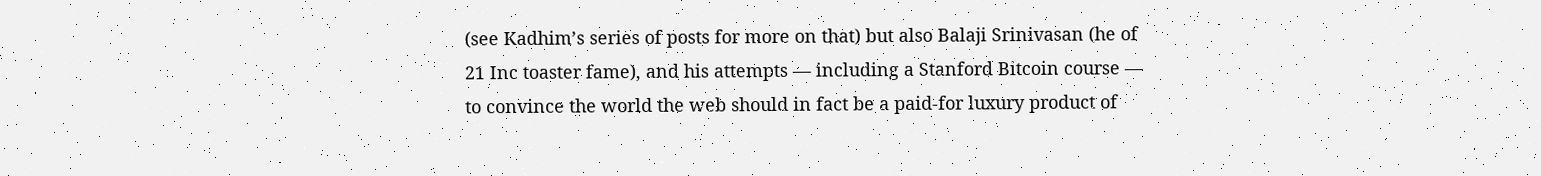(see Kadhim’s series of posts for more on that) but also Balaji Srinivasan (he of 21 Inc toaster fame), and his attempts — including a Stanford Bitcoin course — to convince the world the web should in fact be a paid-for luxury product of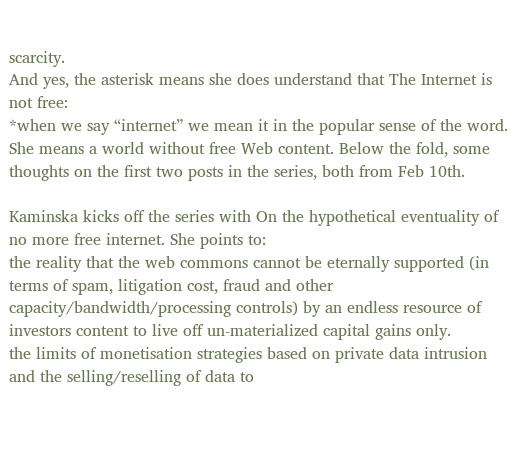scarcity.
And yes, the asterisk means she does understand that The Internet is not free:
*when we say “internet” we mean it in the popular sense of the word.
She means a world without free Web content. Below the fold, some thoughts on the first two posts in the series, both from Feb 10th.

Kaminska kicks off the series with On the hypothetical eventuality of no more free internet. She points to:
the reality that the web commons cannot be eternally supported (in terms of spam, litigation cost, fraud and other capacity/bandwidth/processing controls) by an endless resource of investors content to live off un-materialized capital gains only.
the limits of monetisation strategies based on private data intrusion and the selling/reselling of data to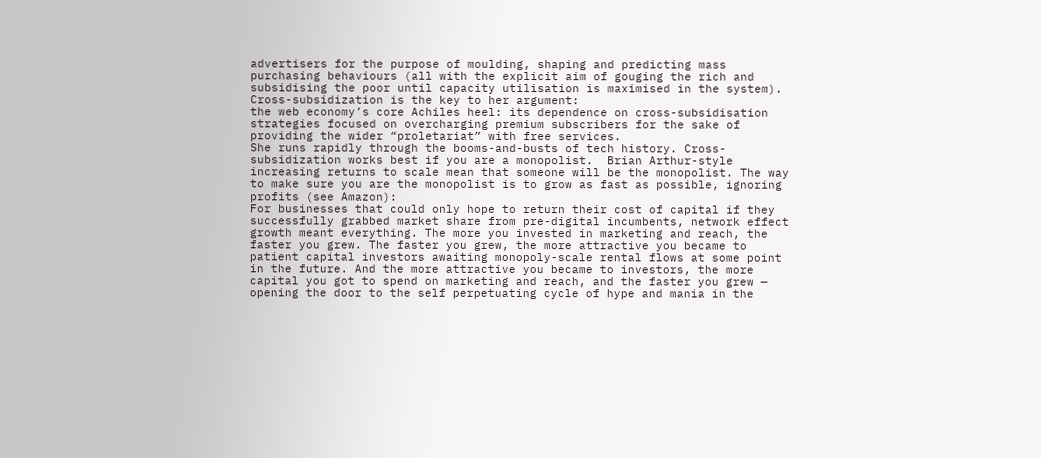advertisers for the purpose of moulding, shaping and predicting mass purchasing behaviours (all with the explicit aim of gouging the rich and subsidising the poor until capacity utilisation is maximised in the system).
Cross-subsidization is the key to her argument:
the web economy’s core Achiles heel: its dependence on cross-subsidisation strategies focused on overcharging premium subscribers for the sake of providing the wider “proletariat” with free services.
She runs rapidly through the booms-and-busts of tech history. Cross-subsidization works best if you are a monopolist.  Brian Arthur-style increasing returns to scale mean that someone will be the monopolist. The way to make sure you are the monopolist is to grow as fast as possible, ignoring profits (see Amazon):
For businesses that could only hope to return their cost of capital if they successfully grabbed market share from pre-digital incumbents, network effect growth meant everything. The more you invested in marketing and reach, the faster you grew. The faster you grew, the more attractive you became to patient capital investors awaiting monopoly-scale rental flows at some point in the future. And the more attractive you became to investors, the more capital you got to spend on marketing and reach, and the faster you grew — opening the door to the self perpetuating cycle of hype and mania in the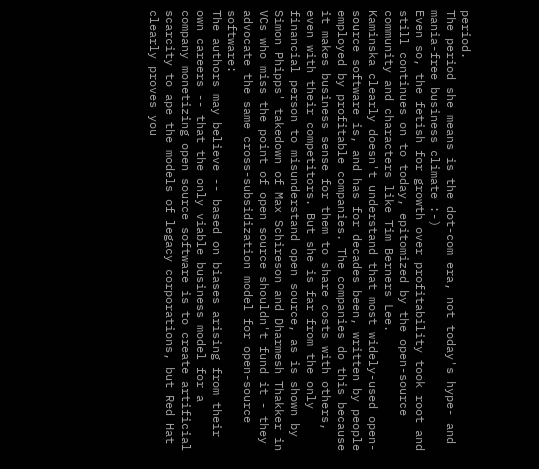period.
The period she means is the dot-com era, not today's hype- and mania-free business climate :-)
Even so, the fetish for growth over profitability took root and still continues on to today, epitomized by the open-source community and characters like Tim Berners Lee.
Kaminska clearly doesn't understand that most widely-used open-source software is, and has for decades been, written by people employed by profitable companies. The companies do this because it makes business sense for them to share costs with others, even with their competitors. But she is far from the only financial person to misunderstand open source, as is shown by Simon Phipps' takedown of Max Schireson and Dharmesh Thakker in VCs who miss the point of open source shouldn't fund it - they advocate the same cross-subsidization model for open-source software:
The authors may believe -- based on biases arising from their own careers -- that the only viable business model for a company monetizing open source software is to create artificial scarcity to ape the models of legacy corporations, but Red Hat clearly proves you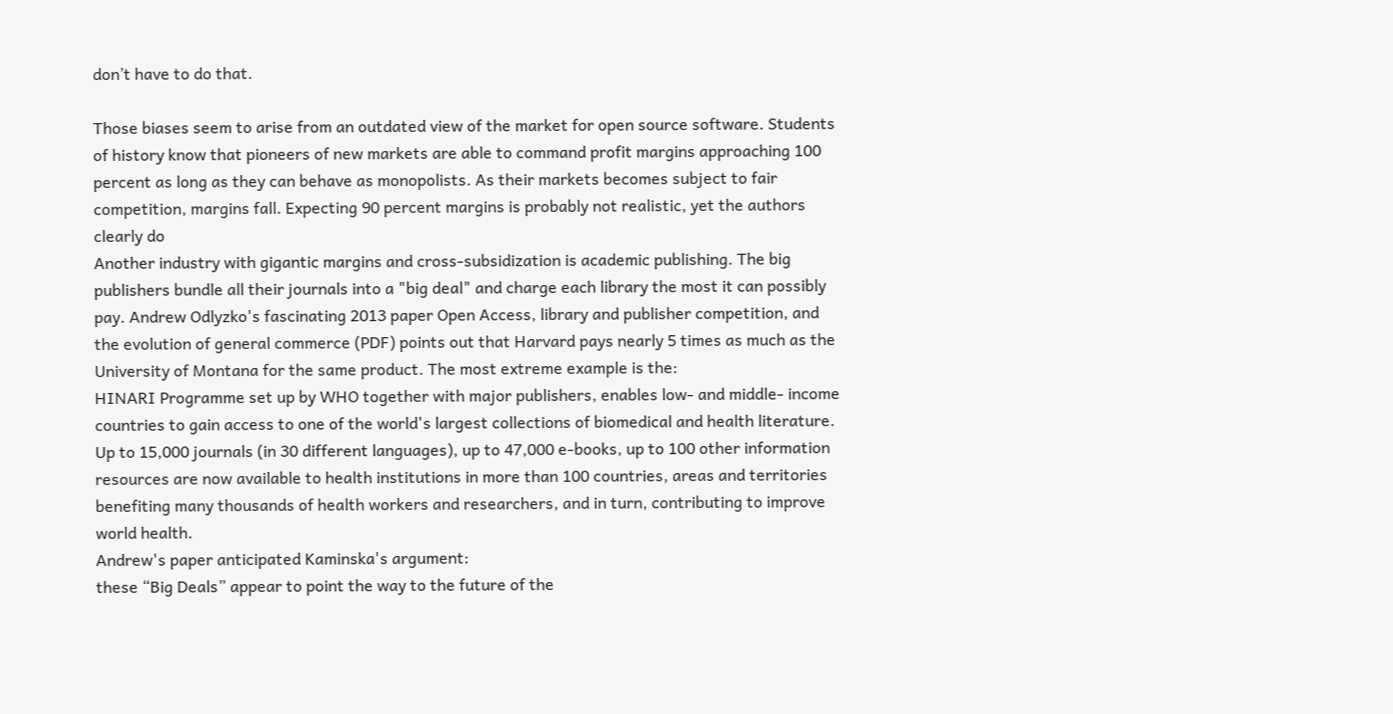don’t have to do that.

Those biases seem to arise from an outdated view of the market for open source software. Students of history know that pioneers of new markets are able to command profit margins approaching 100 percent as long as they can behave as monopolists. As their markets becomes subject to fair competition, margins fall. Expecting 90 percent margins is probably not realistic, yet the authors clearly do
Another industry with gigantic margins and cross-subsidization is academic publishing. The big publishers bundle all their journals into a "big deal" and charge each library the most it can possibly pay. Andrew Odlyzko's fascinating 2013 paper Open Access, library and publisher competition, and the evolution of general commerce (PDF) points out that Harvard pays nearly 5 times as much as the University of Montana for the same product. The most extreme example is the:
HINARI Programme set up by WHO together with major publishers, enables low- and middle- income countries to gain access to one of the world's largest collections of biomedical and health literature. Up to 15,000 journals (in 30 different languages), up to 47,000 e-books, up to 100 other information resources are now available to health institutions in more than 100 countries, areas and territories benefiting many thousands of health workers and researchers, and in turn, contributing to improve world health.
Andrew's paper anticipated Kaminska's argument:
these “Big Deals” appear to point the way to the future of the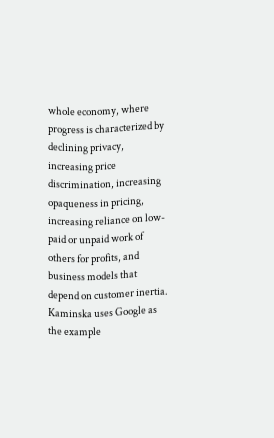whole economy, where progress is characterized by declining privacy, increasing price discrimination, increasing opaqueness in pricing, increasing reliance on low-paid or unpaid work of others for profits, and business models that depend on customer inertia.
Kaminska uses Google as the example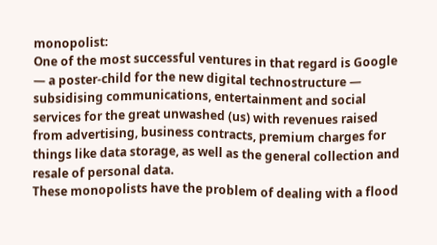monopolist:
One of the most successful ventures in that regard is Google — a poster-child for the new digital technostructure — subsidising communications, entertainment and social services for the great unwashed (us) with revenues raised from advertising, business contracts, premium charges for things like data storage, as well as the general collection and resale of personal data.
These monopolists have the problem of dealing with a flood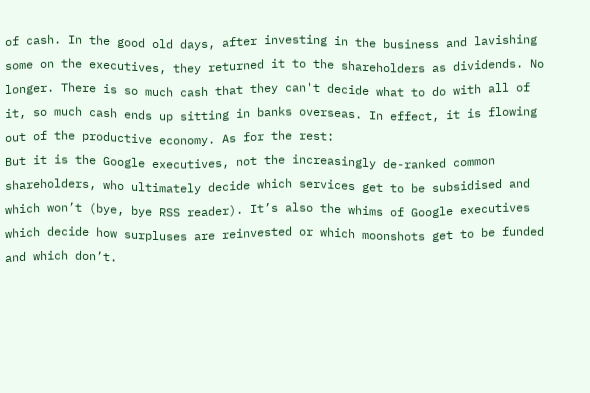of cash. In the good old days, after investing in the business and lavishing some on the executives, they returned it to the shareholders as dividends. No longer. There is so much cash that they can't decide what to do with all of it, so much cash ends up sitting in banks overseas. In effect, it is flowing out of the productive economy. As for the rest:
But it is the Google executives, not the increasingly de-ranked common shareholders, who ultimately decide which services get to be subsidised and which won’t (bye, bye RSS reader). It’s also the whims of Google executives which decide how surpluses are reinvested or which moonshots get to be funded and which don’t.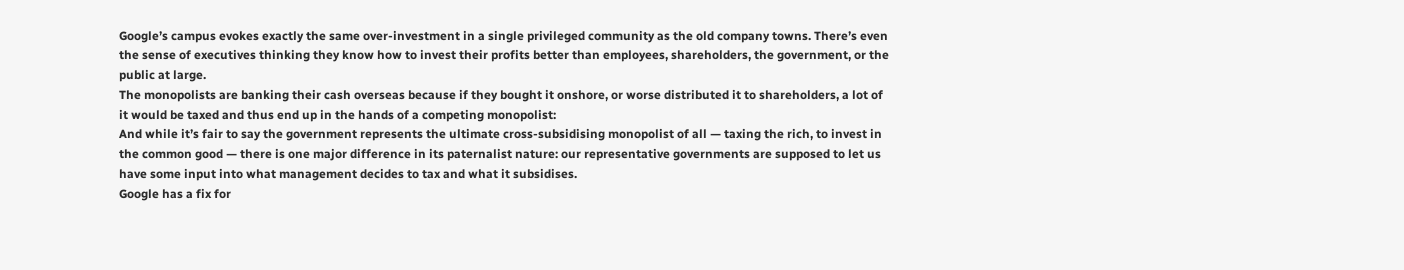Google’s campus evokes exactly the same over-investment in a single privileged community as the old company towns. There’s even the sense of executives thinking they know how to invest their profits better than employees, shareholders, the government, or the public at large.
The monopolists are banking their cash overseas because if they bought it onshore, or worse distributed it to shareholders, a lot of it would be taxed and thus end up in the hands of a competing monopolist:
And while it’s fair to say the government represents the ultimate cross-subsidising monopolist of all — taxing the rich, to invest in the common good — there is one major difference in its paternalist nature: our representative governments are supposed to let us have some input into what management decides to tax and what it subsidises.
Google has a fix for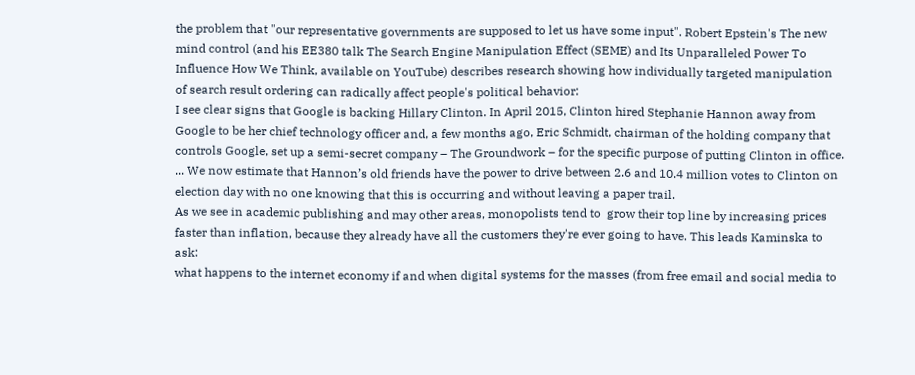the problem that "our representative governments are supposed to let us have some input". Robert Epstein's The new mind control (and his EE380 talk The Search Engine Manipulation Effect (SEME) and Its Unparalleled Power To Influence How We Think, available on YouTube) describes research showing how individually targeted manipulation of search result ordering can radically affect people's political behavior:
I see clear signs that Google is backing Hillary Clinton. In April 2015, Clinton hired Stephanie Hannon away from Google to be her chief technology officer and, a few months ago, Eric Schmidt, chairman of the holding company that controls Google, set up a semi-secret company – The Groundwork – for the specific purpose of putting Clinton in office. ... We now estimate that Hannon’s old friends have the power to drive between 2.6 and 10.4 million votes to Clinton on election day with no one knowing that this is occurring and without leaving a paper trail.
As we see in academic publishing and may other areas, monopolists tend to  grow their top line by increasing prices faster than inflation, because they already have all the customers they're ever going to have. This leads Kaminska to ask:
what happens to the internet economy if and when digital systems for the masses (from free email and social media to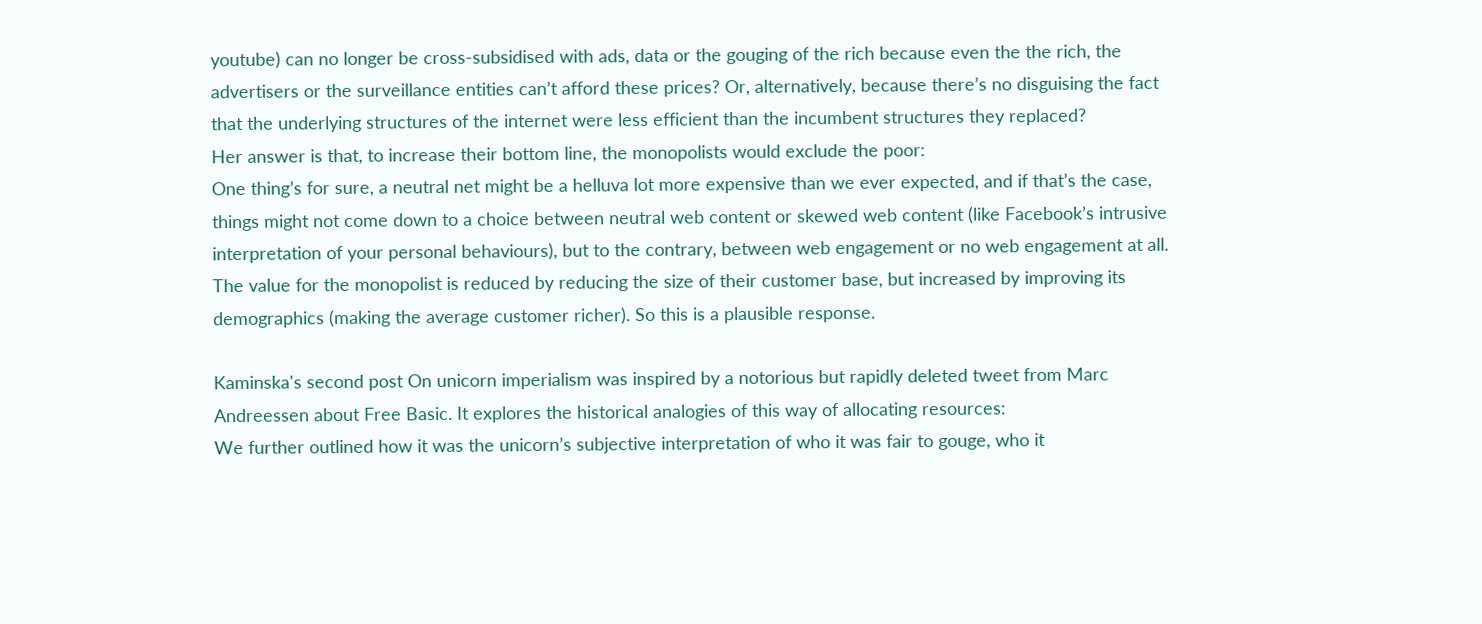youtube) can no longer be cross-subsidised with ads, data or the gouging of the rich because even the the rich, the advertisers or the surveillance entities can’t afford these prices? Or, alternatively, because there’s no disguising the fact that the underlying structures of the internet were less efficient than the incumbent structures they replaced?
Her answer is that, to increase their bottom line, the monopolists would exclude the poor:
One thing’s for sure, a neutral net might be a helluva lot more expensive than we ever expected, and if that’s the case, things might not come down to a choice between neutral web content or skewed web content (like Facebook’s intrusive interpretation of your personal behaviours), but to the contrary, between web engagement or no web engagement at all.
The value for the monopolist is reduced by reducing the size of their customer base, but increased by improving its demographics (making the average customer richer). So this is a plausible response.

Kaminska's second post On unicorn imperialism was inspired by a notorious but rapidly deleted tweet from Marc Andreessen about Free Basic. It explores the historical analogies of this way of allocating resources:
We further outlined how it was the unicorn’s subjective interpretation of who it was fair to gouge, who it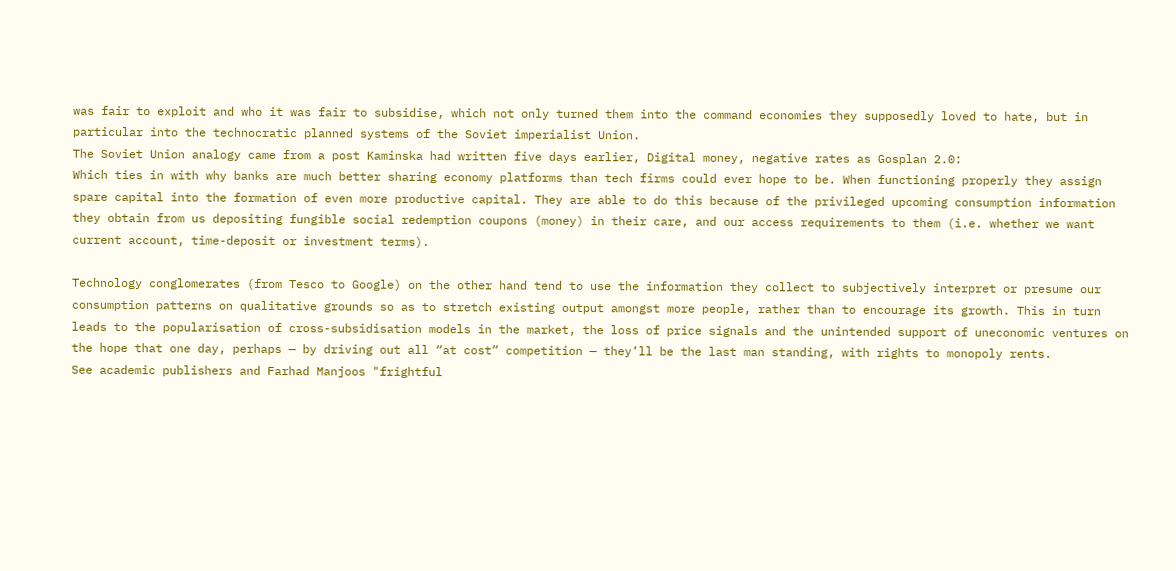was fair to exploit and who it was fair to subsidise, which not only turned them into the command economies they supposedly loved to hate, but in particular into the technocratic planned systems of the Soviet imperialist Union.
The Soviet Union analogy came from a post Kaminska had written five days earlier, Digital money, negative rates as Gosplan 2.0:
Which ties in with why banks are much better sharing economy platforms than tech firms could ever hope to be. When functioning properly they assign spare capital into the formation of even more productive capital. They are able to do this because of the privileged upcoming consumption information they obtain from us depositing fungible social redemption coupons (money) in their care, and our access requirements to them (i.e. whether we want current account, time-deposit or investment terms).

Technology conglomerates (from Tesco to Google) on the other hand tend to use the information they collect to subjectively interpret or presume our consumption patterns on qualitative grounds so as to stretch existing output amongst more people, rather than to encourage its growth. This in turn leads to the popularisation of cross-subsidisation models in the market, the loss of price signals and the unintended support of uneconomic ventures on the hope that one day, perhaps — by driving out all “at cost” competition — they’ll be the last man standing, with rights to monopoly rents.
See academic publishers and Farhad Manjoos "frightful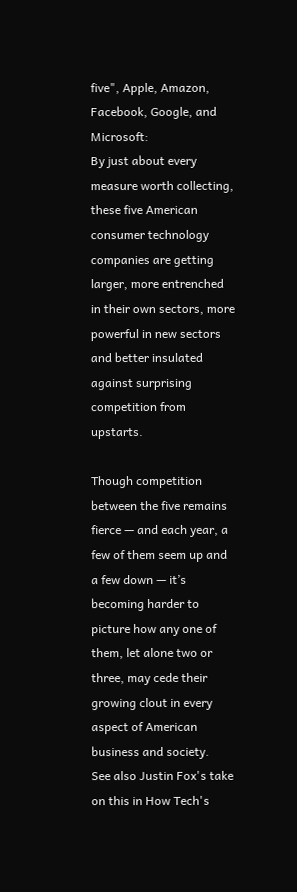five", Apple, Amazon, Facebook, Google, and Microsoft:
By just about every measure worth collecting, these five American consumer technology companies are getting larger, more entrenched in their own sectors, more powerful in new sectors and better insulated against surprising competition from upstarts.

Though competition between the five remains fierce — and each year, a few of them seem up and a few down — it’s becoming harder to picture how any one of them, let alone two or three, may cede their growing clout in every aspect of American business and society.
See also Justin Fox's take on this in How Tech's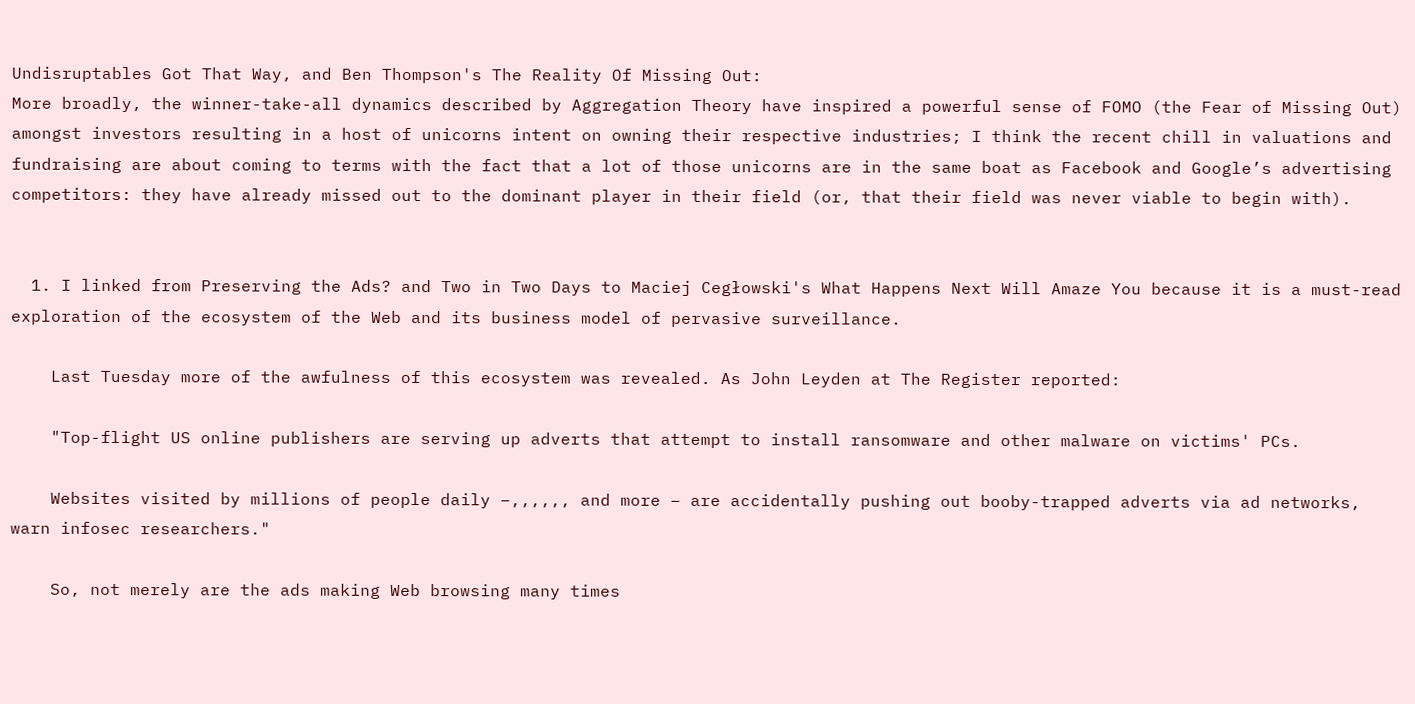Undisruptables Got That Way, and Ben Thompson's The Reality Of Missing Out:
More broadly, the winner-take-all dynamics described by Aggregation Theory have inspired a powerful sense of FOMO (the Fear of Missing Out) amongst investors resulting in a host of unicorns intent on owning their respective industries; I think the recent chill in valuations and fundraising are about coming to terms with the fact that a lot of those unicorns are in the same boat as Facebook and Google’s advertising competitors: they have already missed out to the dominant player in their field (or, that their field was never viable to begin with).


  1. I linked from Preserving the Ads? and Two in Two Days to Maciej Cegłowski's What Happens Next Will Amaze You because it is a must-read exploration of the ecosystem of the Web and its business model of pervasive surveillance.

    Last Tuesday more of the awfulness of this ecosystem was revealed. As John Leyden at The Register reported:

    "Top-flight US online publishers are serving up adverts that attempt to install ransomware and other malware on victims' PCs.

    Websites visited by millions of people daily –,,,,,, and more – are accidentally pushing out booby-trapped adverts via ad networks, warn infosec researchers."

    So, not merely are the ads making Web browsing many times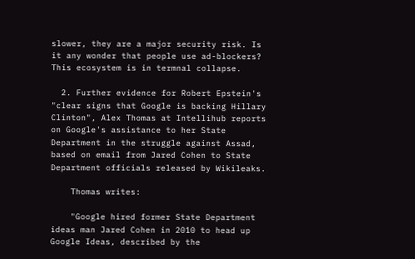slower, they are a major security risk. Is it any wonder that people use ad-blockers? This ecosystem is in termnal collapse.

  2. Further evidence for Robert Epstein's "clear signs that Google is backing Hillary Clinton", Alex Thomas at Intellihub reports on Google's assistance to her State Department in the struggle against Assad, based on email from Jared Cohen to State Department officials released by Wikileaks.

    Thomas writes:

    "Google hired former State Department ideas man Jared Cohen in 2010 to head up Google Ideas, described by the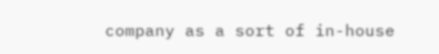company as a sort of in-house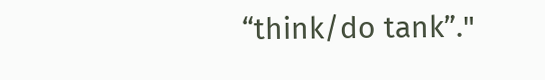“think/do tank”."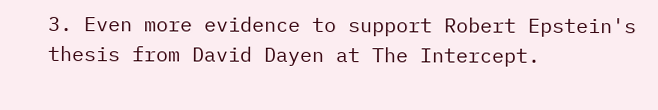3. Even more evidence to support Robert Epstein's thesis from David Dayen at The Intercept.